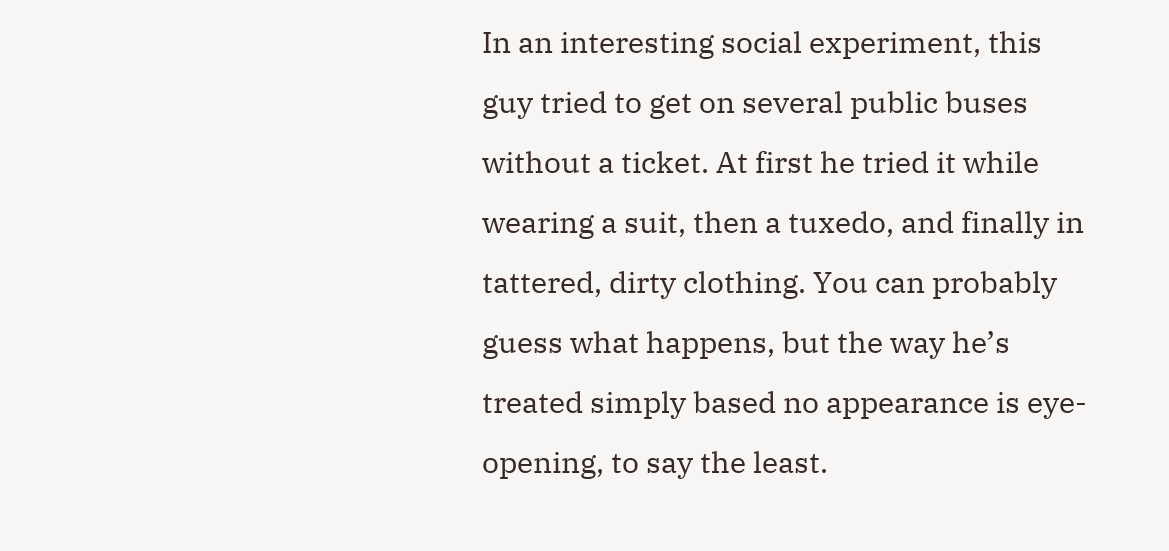In an interesting social experiment, this guy tried to get on several public buses without a ticket. At first he tried it while wearing a suit, then a tuxedo, and finally in tattered, dirty clothing. You can probably guess what happens, but the way he’s treated simply based no appearance is eye-opening, to say the least.